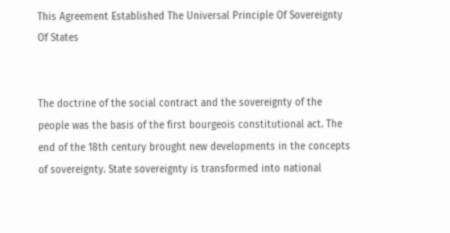This Agreement Established The Universal Principle Of Sovereignty Of States


The doctrine of the social contract and the sovereignty of the people was the basis of the first bourgeois constitutional act. The end of the 18th century brought new developments in the concepts of sovereignty. State sovereignty is transformed into national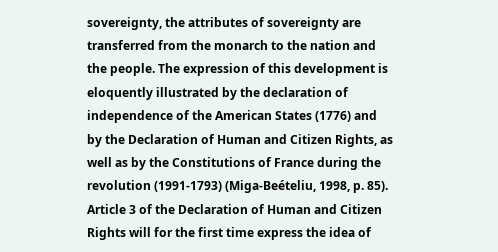sovereignty, the attributes of sovereignty are transferred from the monarch to the nation and the people. The expression of this development is eloquently illustrated by the declaration of independence of the American States (1776) and by the Declaration of Human and Citizen Rights, as well as by the Constitutions of France during the revolution (1991-1793) (Miga-Beételiu, 1998, p. 85). Article 3 of the Declaration of Human and Citizen Rights will for the first time express the idea of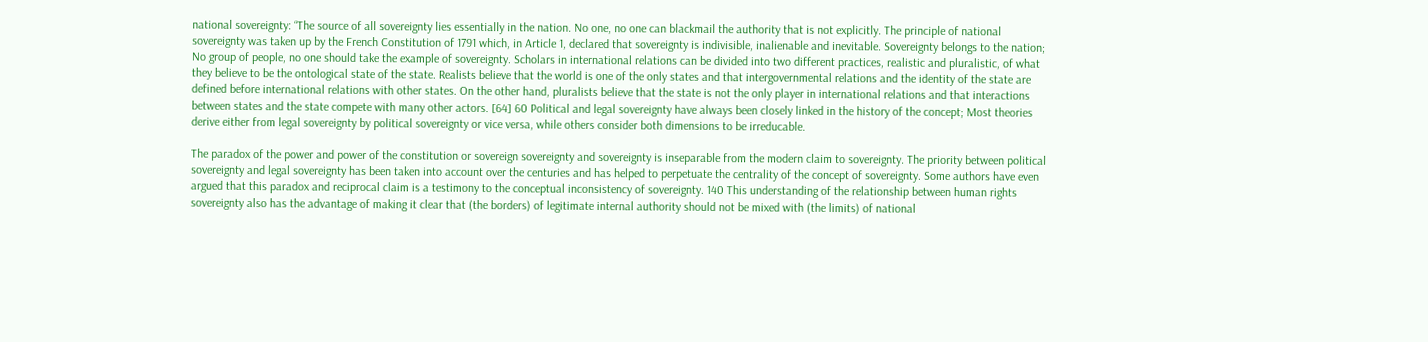national sovereignty: “The source of all sovereignty lies essentially in the nation. No one, no one can blackmail the authority that is not explicitly. The principle of national sovereignty was taken up by the French Constitution of 1791 which, in Article 1, declared that sovereignty is indivisible, inalienable and inevitable. Sovereignty belongs to the nation; No group of people, no one should take the example of sovereignty. Scholars in international relations can be divided into two different practices, realistic and pluralistic, of what they believe to be the ontological state of the state. Realists believe that the world is one of the only states and that intergovernmental relations and the identity of the state are defined before international relations with other states. On the other hand, pluralists believe that the state is not the only player in international relations and that interactions between states and the state compete with many other actors. [64] 60 Political and legal sovereignty have always been closely linked in the history of the concept; Most theories derive either from legal sovereignty by political sovereignty or vice versa, while others consider both dimensions to be irreducable.

The paradox of the power and power of the constitution or sovereign sovereignty and sovereignty is inseparable from the modern claim to sovereignty. The priority between political sovereignty and legal sovereignty has been taken into account over the centuries and has helped to perpetuate the centrality of the concept of sovereignty. Some authors have even argued that this paradox and reciprocal claim is a testimony to the conceptual inconsistency of sovereignty. 140 This understanding of the relationship between human rights sovereignty also has the advantage of making it clear that (the borders) of legitimate internal authority should not be mixed with (the limits) of national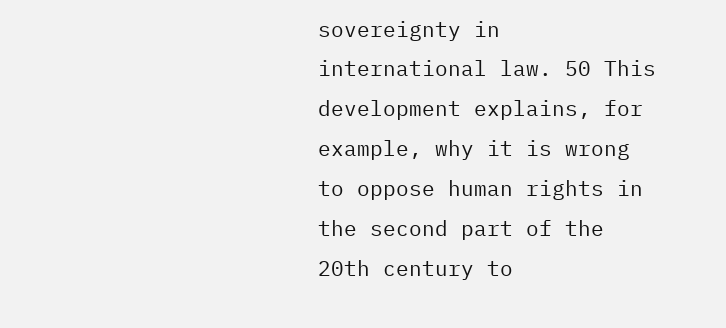sovereignty in international law. 50 This development explains, for example, why it is wrong to oppose human rights in the second part of the 20th century to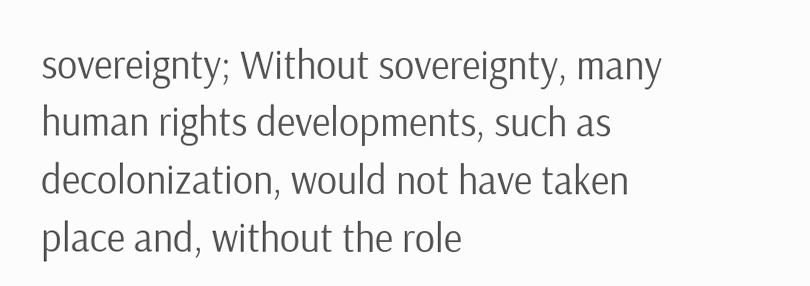sovereignty; Without sovereignty, many human rights developments, such as decolonization, would not have taken place and, without the role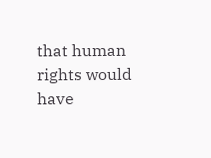that human rights would have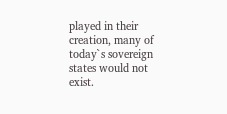played in their creation, many of today`s sovereign states would not exist.